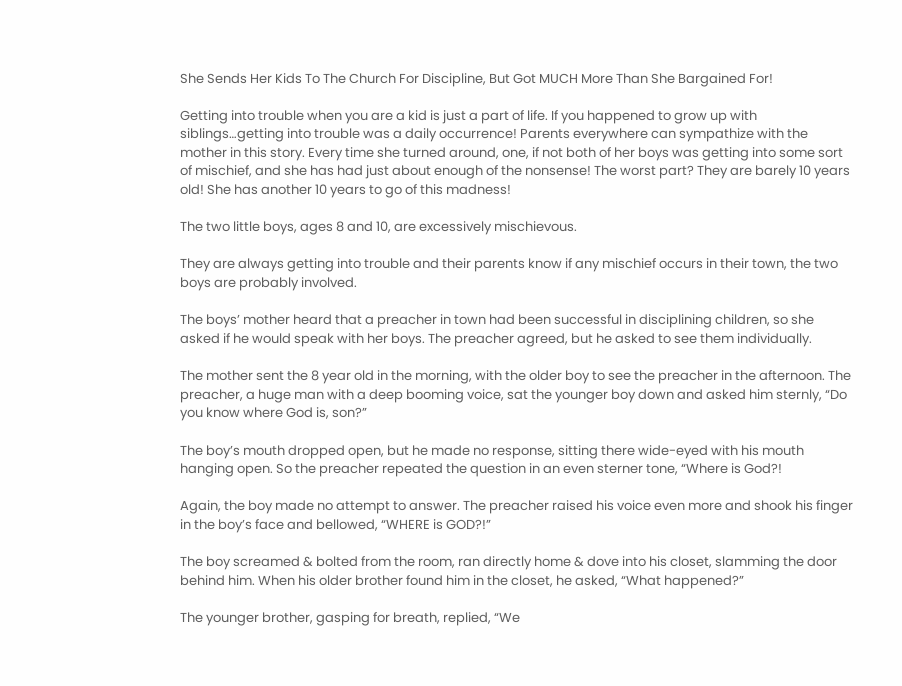She Sends Her Kids To The Church For Discipline, But Got MUCH More Than She Bargained For!

Getting into trouble when you are a kid is just a part of life. If you happened to grow up with siblings…getting into trouble was a daily occurrence! Parents everywhere can sympathize with the mother in this story. Every time she turned around, one, if not both of her boys was getting into some sort of mischief, and she has had just about enough of the nonsense! The worst part? They are barely 10 years old! She has another 10 years to go of this madness!

The two little boys, ages 8 and 10, are excessively mischievous.

They are always getting into trouble and their parents know if any mischief occurs in their town, the two boys are probably involved.

The boys’ mother heard that a preacher in town had been successful in disciplining children, so she asked if he would speak with her boys. The preacher agreed, but he asked to see them individually.

The mother sent the 8 year old in the morning, with the older boy to see the preacher in the afternoon. The preacher, a huge man with a deep booming voice, sat the younger boy down and asked him sternly, “Do you know where God is, son?”

The boy’s mouth dropped open, but he made no response, sitting there wide-eyed with his mouth hanging open. So the preacher repeated the question in an even sterner tone, “Where is God?!

Again, the boy made no attempt to answer. The preacher raised his voice even more and shook his finger in the boy’s face and bellowed, “WHERE is GOD?!”

The boy screamed & bolted from the room, ran directly home & dove into his closet, slamming the door behind him. When his older brother found him in the closet, he asked, “What happened?”

The younger brother, gasping for breath, replied, “We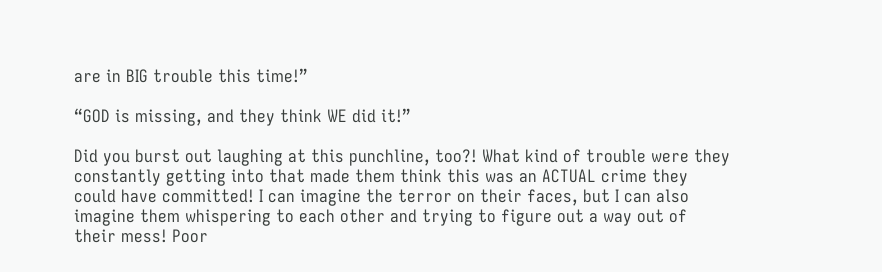are in BIG trouble this time!”

“GOD is missing, and they think WE did it!”

Did you burst out laughing at this punchline, too?! What kind of trouble were they constantly getting into that made them think this was an ACTUAL crime they could have committed! I can imagine the terror on their faces, but I can also imagine them whispering to each other and trying to figure out a way out of their mess! Poor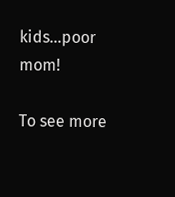kids…poor mom!

To see more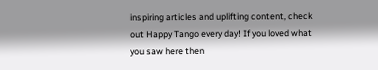inspiring articles and uplifting content, check out Happy Tango every day! If you loved what you saw here then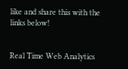like and share this with the links below!


Real Time Web Analytics